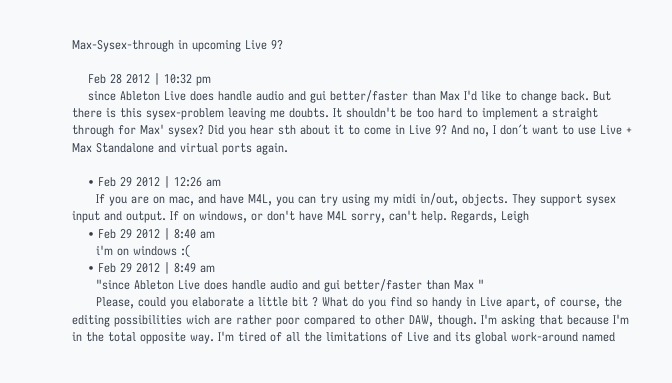Max-Sysex-through in upcoming Live 9?

    Feb 28 2012 | 10:32 pm
    since Ableton Live does handle audio and gui better/faster than Max I'd like to change back. But there is this sysex-problem leaving me doubts. It shouldn't be too hard to implement a straight through for Max' sysex? Did you hear sth about it to come in Live 9? And no, I don´t want to use Live + Max Standalone and virtual ports again.

    • Feb 29 2012 | 12:26 am
      If you are on mac, and have M4L, you can try using my midi in/out, objects. They support sysex input and output. If on windows, or don't have M4L sorry, can't help. Regards, Leigh
    • Feb 29 2012 | 8:40 am
      i'm on windows :(
    • Feb 29 2012 | 8:49 am
      "since Ableton Live does handle audio and gui better/faster than Max "
      Please, could you elaborate a little bit ? What do you find so handy in Live apart, of course, the editing possibilities wich are rather poor compared to other DAW, though. I'm asking that because I'm in the total opposite way. I'm tired of all the limitations of Live and its global work-around named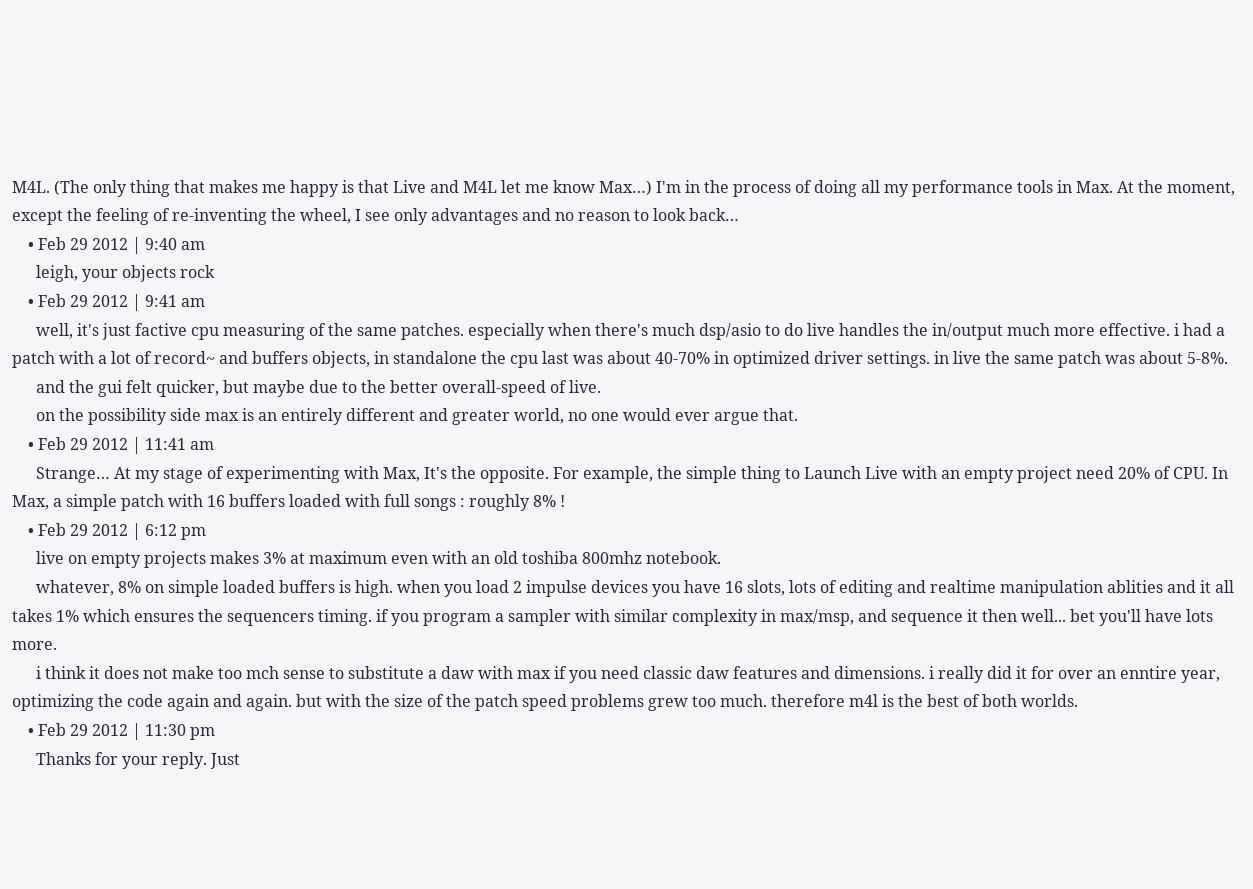M4L. (The only thing that makes me happy is that Live and M4L let me know Max…) I'm in the process of doing all my performance tools in Max. At the moment, except the feeling of re-inventing the wheel, I see only advantages and no reason to look back…
    • Feb 29 2012 | 9:40 am
      leigh, your objects rock
    • Feb 29 2012 | 9:41 am
      well, it's just factive cpu measuring of the same patches. especially when there's much dsp/asio to do live handles the in/output much more effective. i had a patch with a lot of record~ and buffers objects, in standalone the cpu last was about 40-70% in optimized driver settings. in live the same patch was about 5-8%.
      and the gui felt quicker, but maybe due to the better overall-speed of live.
      on the possibility side max is an entirely different and greater world, no one would ever argue that.
    • Feb 29 2012 | 11:41 am
      Strange… At my stage of experimenting with Max, It's the opposite. For example, the simple thing to Launch Live with an empty project need 20% of CPU. In Max, a simple patch with 16 buffers loaded with full songs : roughly 8% !
    • Feb 29 2012 | 6:12 pm
      live on empty projects makes 3% at maximum even with an old toshiba 800mhz notebook.
      whatever, 8% on simple loaded buffers is high. when you load 2 impulse devices you have 16 slots, lots of editing and realtime manipulation ablities and it all takes 1% which ensures the sequencers timing. if you program a sampler with similar complexity in max/msp, and sequence it then well... bet you'll have lots more.
      i think it does not make too mch sense to substitute a daw with max if you need classic daw features and dimensions. i really did it for over an enntire year, optimizing the code again and again. but with the size of the patch speed problems grew too much. therefore m4l is the best of both worlds.
    • Feb 29 2012 | 11:30 pm
      Thanks for your reply. Just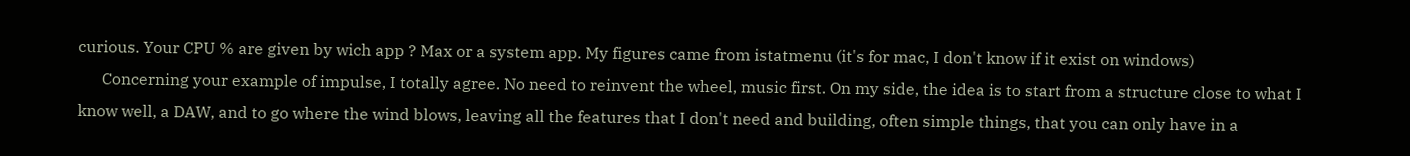curious. Your CPU % are given by wich app ? Max or a system app. My figures came from istatmenu (it's for mac, I don't know if it exist on windows)
      Concerning your example of impulse, I totally agree. No need to reinvent the wheel, music first. On my side, the idea is to start from a structure close to what I know well, a DAW, and to go where the wind blows, leaving all the features that I don't need and building, often simple things, that you can only have in a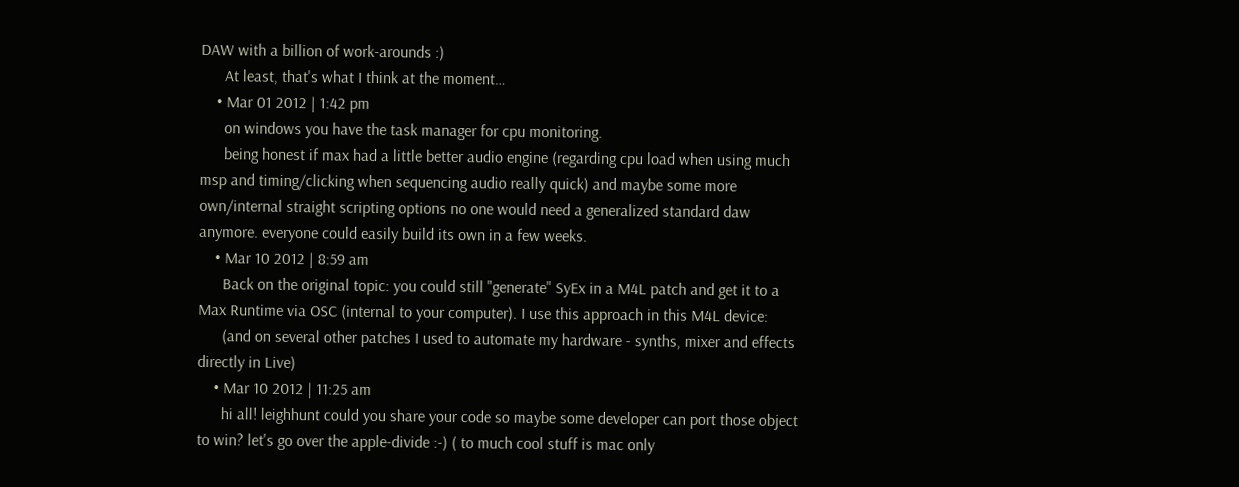DAW with a billion of work-arounds :)
      At least, that's what I think at the moment…
    • Mar 01 2012 | 1:42 pm
      on windows you have the task manager for cpu monitoring.
      being honest if max had a little better audio engine (regarding cpu load when using much msp and timing/clicking when sequencing audio really quick) and maybe some more own/internal straight scripting options no one would need a generalized standard daw anymore. everyone could easily build its own in a few weeks.
    • Mar 10 2012 | 8:59 am
      Back on the original topic: you could still "generate" SyEx in a M4L patch and get it to a Max Runtime via OSC (internal to your computer). I use this approach in this M4L device:
      (and on several other patches I used to automate my hardware - synths, mixer and effects directly in Live)
    • Mar 10 2012 | 11:25 am
      hi all! leighhunt could you share your code so maybe some developer can port those object to win? let's go over the apple-divide :-) ( to much cool stuff is mac only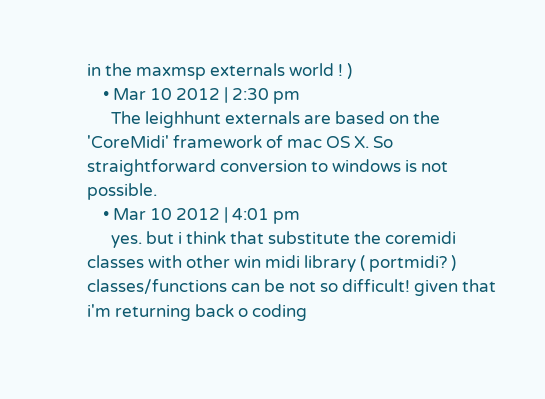in the maxmsp externals world ! )
    • Mar 10 2012 | 2:30 pm
      The leighhunt externals are based on the 'CoreMidi' framework of mac OS X. So straightforward conversion to windows is not possible.
    • Mar 10 2012 | 4:01 pm
      yes. but i think that substitute the coremidi classes with other win midi library ( portmidi? ) classes/functions can be not so difficult! given that i'm returning back o coding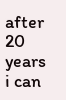after 20 years i can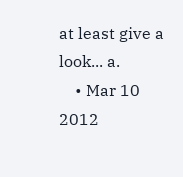at least give a look... a.
    • Mar 10 2012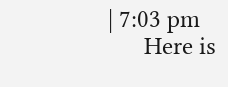| 7:03 pm
      Here is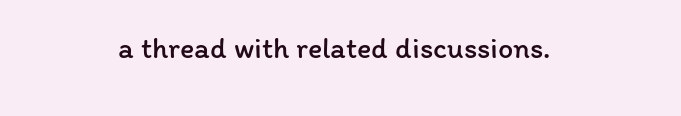a thread with related discussions.